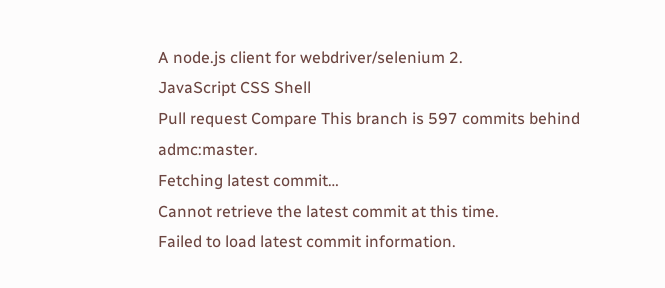A node.js client for webdriver/selenium 2.
JavaScript CSS Shell
Pull request Compare This branch is 597 commits behind admc:master.
Fetching latest commit…
Cannot retrieve the latest commit at this time.
Failed to load latest commit information.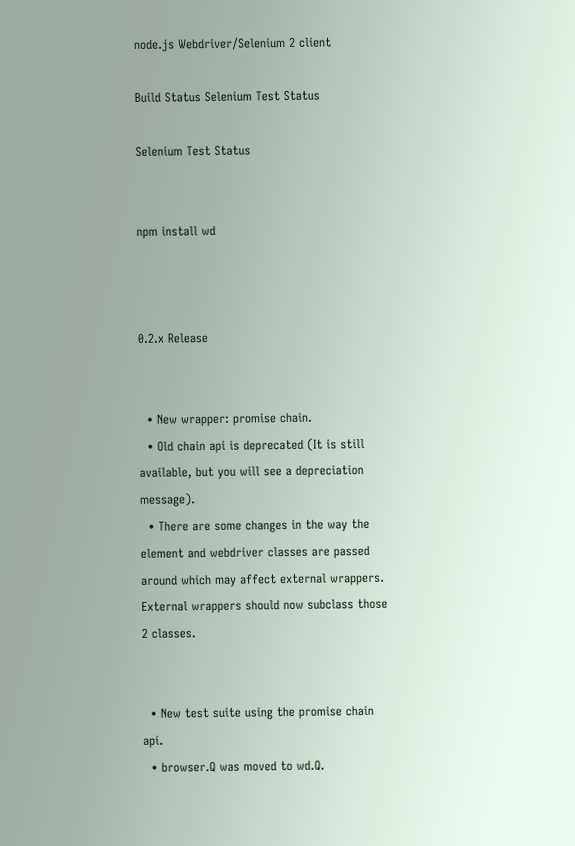node.js Webdriver/Selenium 2 client

Build Status Selenium Test Status

Selenium Test Status


npm install wd



0.2.x Release


  • New wrapper: promise chain.
  • Old chain api is deprecated (It is still available, but you will see a depreciation message).
  • There are some changes in the way the element and webdriver classes are passed around which may affect external wrappers. External wrappers should now subclass those 2 classes.


  • New test suite using the promise chain api.
  • browser.Q was moved to wd.Q.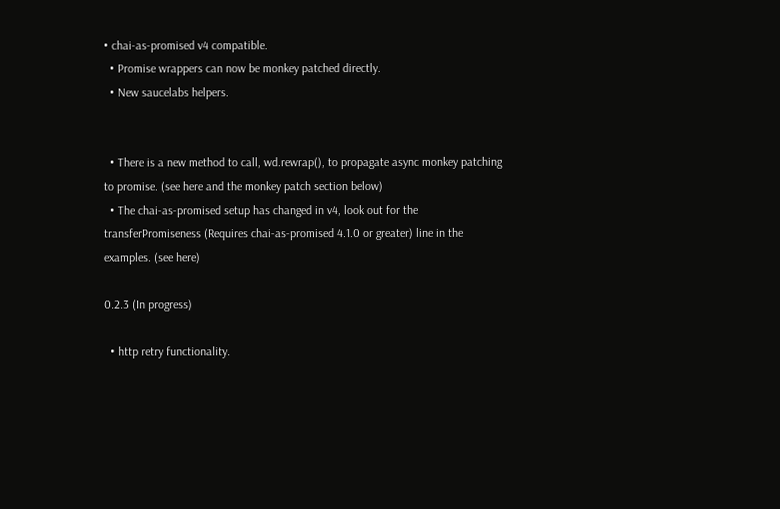• chai-as-promised v4 compatible.
  • Promise wrappers can now be monkey patched directly.
  • New saucelabs helpers.


  • There is a new method to call, wd.rewrap(), to propagate async monkey patching to promise. (see here and the monkey patch section below)
  • The chai-as-promised setup has changed in v4, look out for the transferPromiseness (Requires chai-as-promised 4.1.0 or greater) line in the examples. (see here)

0.2.3 (In progress)

  • http retry functionality.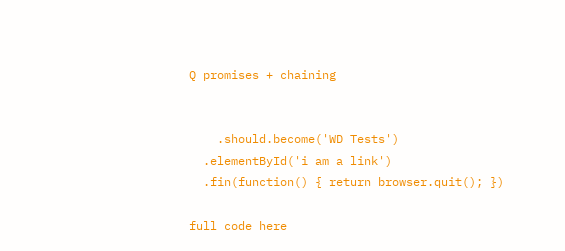Q promises + chaining


    .should.become('WD Tests')
  .elementById('i am a link')
  .fin(function() { return browser.quit(); })

full code here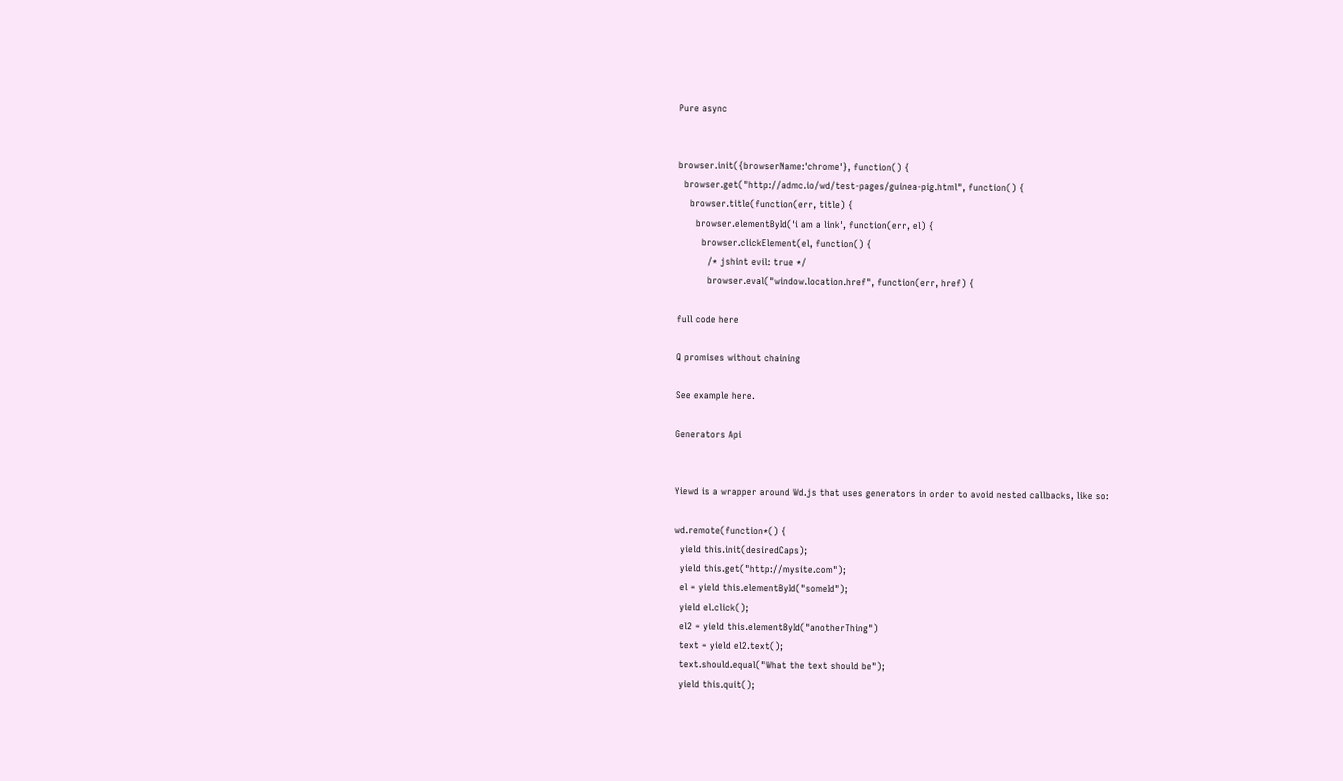Pure async


browser.init({browserName:'chrome'}, function() {
  browser.get("http://admc.io/wd/test-pages/guinea-pig.html", function() {
    browser.title(function(err, title) {
      browser.elementById('i am a link', function(err, el) {
        browser.clickElement(el, function() {
          /* jshint evil: true */
          browser.eval("window.location.href", function(err, href) {

full code here

Q promises without chaining

See example here.

Generators Api


Yiewd is a wrapper around Wd.js that uses generators in order to avoid nested callbacks, like so:

wd.remote(function*() {
  yield this.init(desiredCaps);
  yield this.get("http://mysite.com");
  el = yield this.elementById("someId");
  yield el.click();
  el2 = yield this.elementById("anotherThing")
  text = yield el2.text();
  text.should.equal("What the text should be");
  yield this.quit();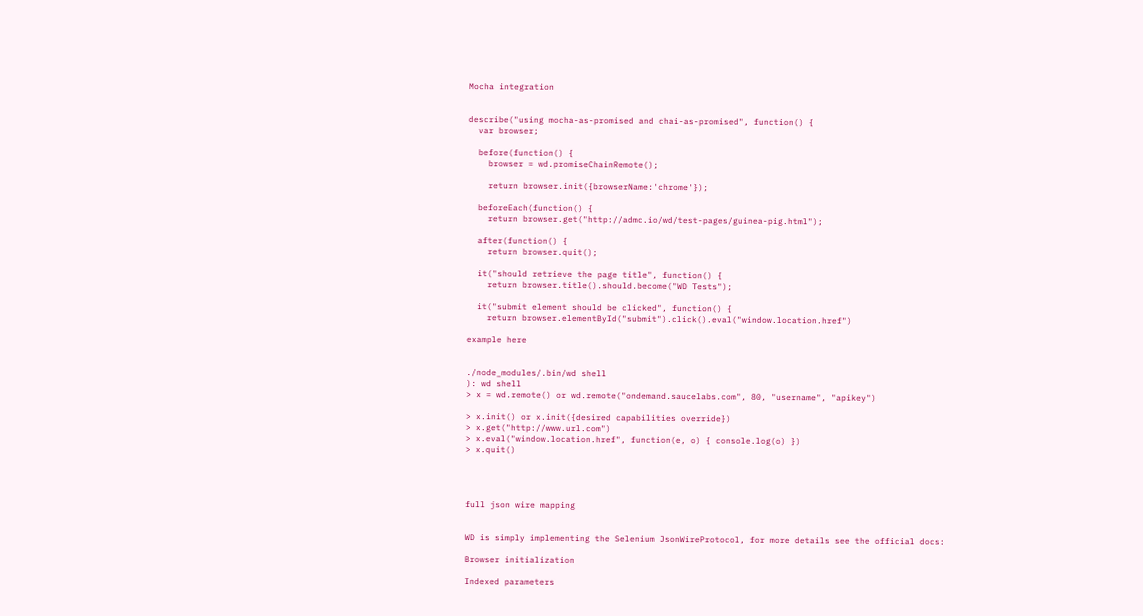Mocha integration


describe("using mocha-as-promised and chai-as-promised", function() {
  var browser;

  before(function() {
    browser = wd.promiseChainRemote();

    return browser.init({browserName:'chrome'});

  beforeEach(function() {
    return browser.get("http://admc.io/wd/test-pages/guinea-pig.html");

  after(function() {
    return browser.quit();

  it("should retrieve the page title", function() {
    return browser.title().should.become("WD Tests");

  it("submit element should be clicked", function() {
    return browser.elementById("submit").click().eval("window.location.href")

example here


./node_modules/.bin/wd shell
): wd shell
> x = wd.remote() or wd.remote("ondemand.saucelabs.com", 80, "username", "apikey")

> x.init() or x.init({desired capabilities override})
> x.get("http://www.url.com")
> x.eval("window.location.href", function(e, o) { console.log(o) })
> x.quit()




full json wire mapping


WD is simply implementing the Selenium JsonWireProtocol, for more details see the official docs:

Browser initialization

Indexed parameters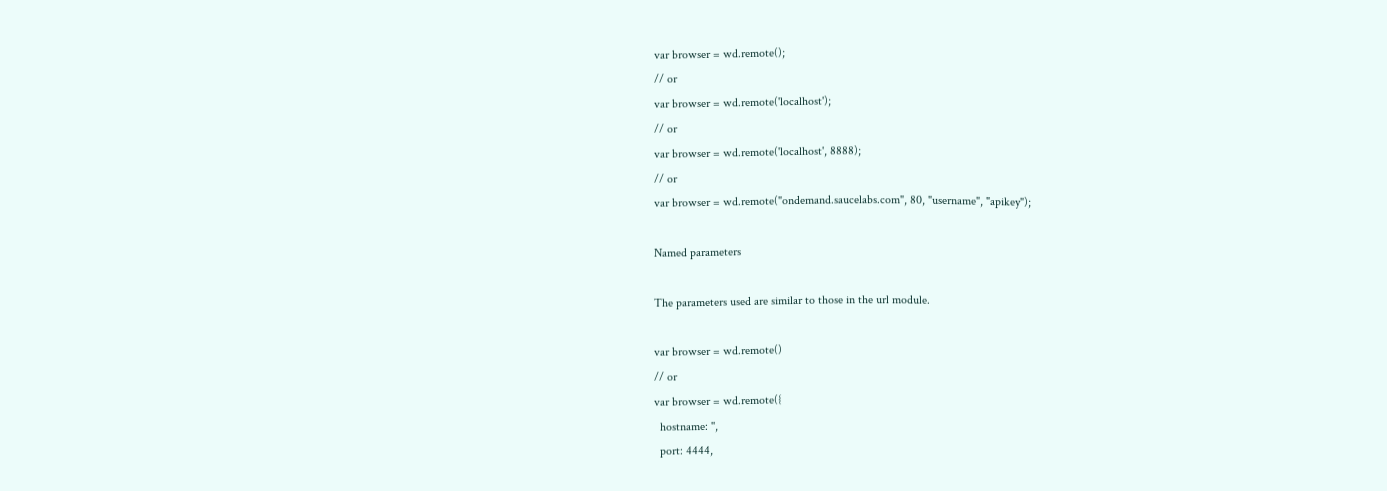var browser = wd.remote();
// or
var browser = wd.remote('localhost');
// or
var browser = wd.remote('localhost', 8888);
// or
var browser = wd.remote("ondemand.saucelabs.com", 80, "username", "apikey");

Named parameters

The parameters used are similar to those in the url module.

var browser = wd.remote()
// or
var browser = wd.remote({
  hostname: '',
  port: 4444,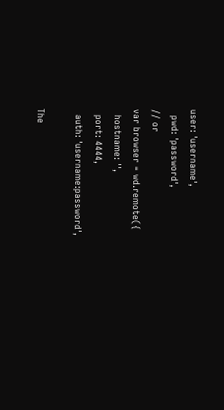user: 'username',
  pwd: 'password',
// or
var browser = wd.remote({
  hostname: '',
  port: 4444,
  auth: 'username:password',

The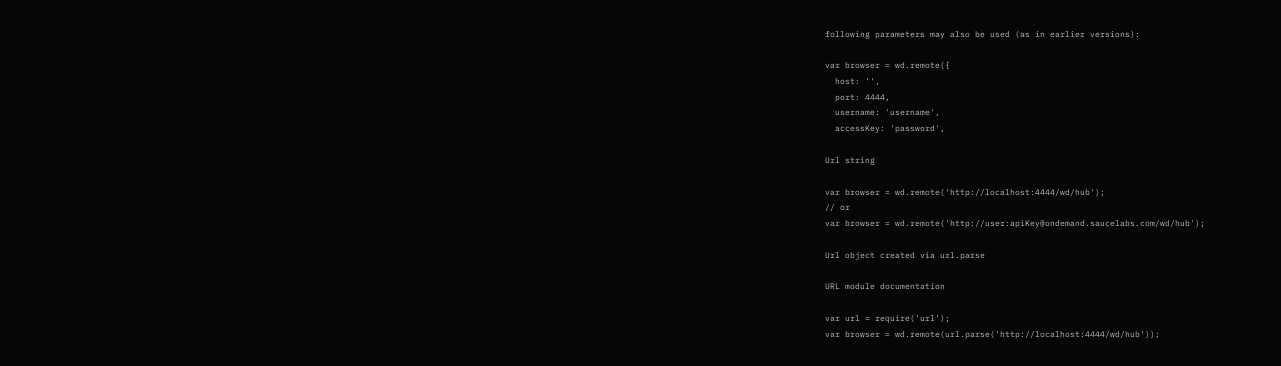following parameters may also be used (as in earlier versions):

var browser = wd.remote({
  host: '',
  port: 4444,
  username: 'username',
  accessKey: 'password',

Url string

var browser = wd.remote('http://localhost:4444/wd/hub');
// or
var browser = wd.remote('http://user:apiKey@ondemand.saucelabs.com/wd/hub');

Url object created via url.parse

URL module documentation

var url = require('url');
var browser = wd.remote(url.parse('http://localhost:4444/wd/hub'));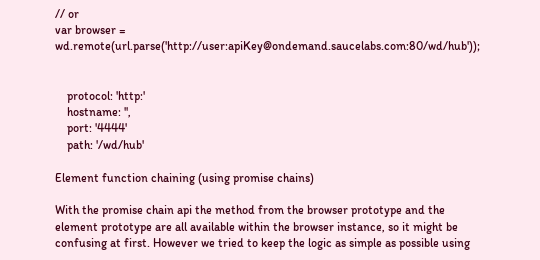// or
var browser = wd.remote(url.parse('http://user:apiKey@ondemand.saucelabs.com:80/wd/hub'));


    protocol: 'http:'
    hostname: '',
    port: '4444'
    path: '/wd/hub'

Element function chaining (using promise chains)

With the promise chain api the method from the browser prototype and the element prototype are all available within the browser instance, so it might be confusing at first. However we tried to keep the logic as simple as possible using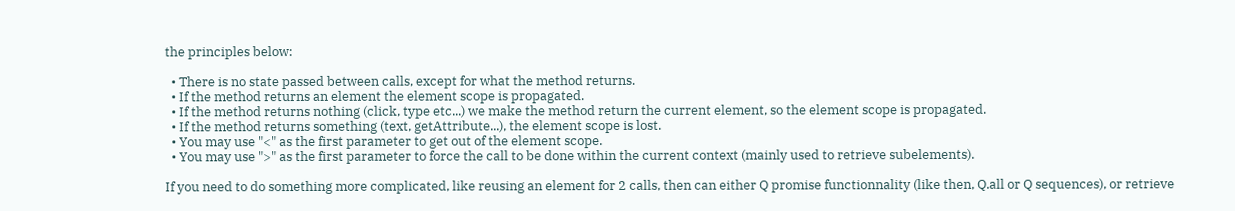the principles below:

  • There is no state passed between calls, except for what the method returns.
  • If the method returns an element the element scope is propagated.
  • If the method returns nothing (click, type etc...) we make the method return the current element, so the element scope is propagated.
  • If the method returns something (text, getAttribute...), the element scope is lost.
  • You may use "<" as the first parameter to get out of the element scope.
  • You may use ">" as the first parameter to force the call to be done within the current context (mainly used to retrieve subelements).

If you need to do something more complicated, like reusing an element for 2 calls, then can either Q promise functionnality (like then, Q.all or Q sequences), or retrieve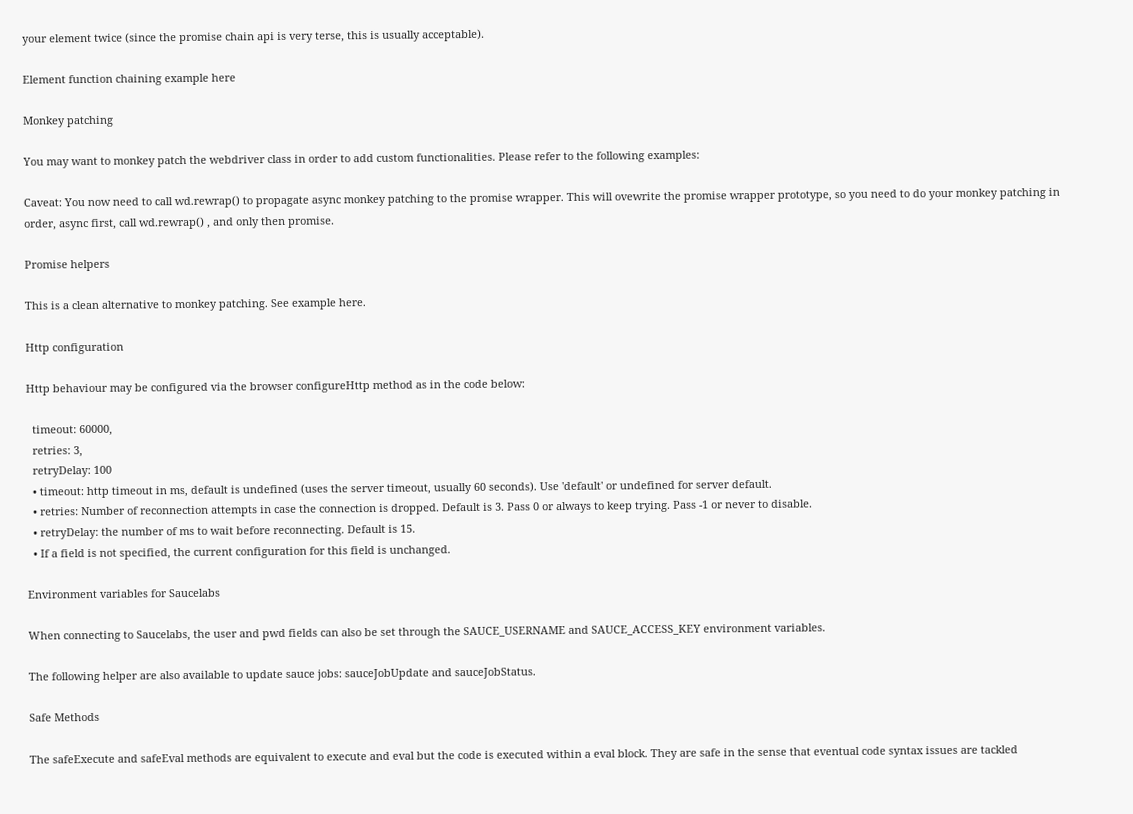your element twice (since the promise chain api is very terse, this is usually acceptable).

Element function chaining example here

Monkey patching

You may want to monkey patch the webdriver class in order to add custom functionalities. Please refer to the following examples:

Caveat: You now need to call wd.rewrap() to propagate async monkey patching to the promise wrapper. This will ovewrite the promise wrapper prototype, so you need to do your monkey patching in order, async first, call wd.rewrap() , and only then promise.

Promise helpers

This is a clean alternative to monkey patching. See example here.

Http configuration

Http behaviour may be configured via the browser configureHttp method as in the code below:

  timeout: 60000,
  retries: 3,
  retryDelay: 100
  • timeout: http timeout in ms, default is undefined (uses the server timeout, usually 60 seconds). Use 'default' or undefined for server default.
  • retries: Number of reconnection attempts in case the connection is dropped. Default is 3. Pass 0 or always to keep trying. Pass -1 or never to disable.
  • retryDelay: the number of ms to wait before reconnecting. Default is 15.
  • If a field is not specified, the current configuration for this field is unchanged.

Environment variables for Saucelabs

When connecting to Saucelabs, the user and pwd fields can also be set through the SAUCE_USERNAME and SAUCE_ACCESS_KEY environment variables.

The following helper are also available to update sauce jobs: sauceJobUpdate and sauceJobStatus.

Safe Methods

The safeExecute and safeEval methods are equivalent to execute and eval but the code is executed within a eval block. They are safe in the sense that eventual code syntax issues are tackled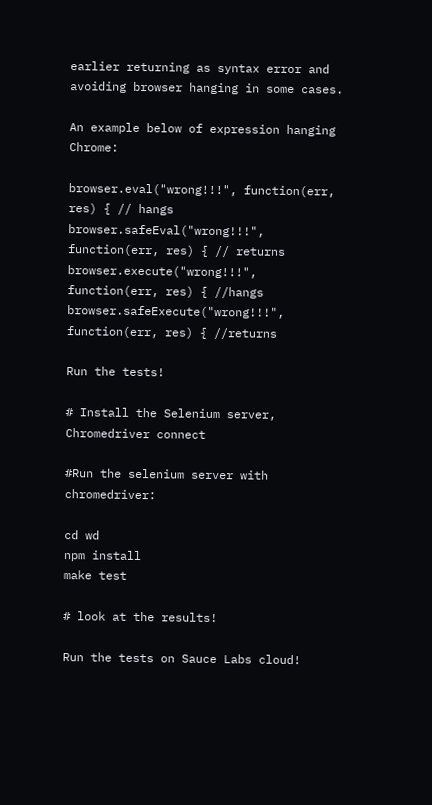earlier returning as syntax error and avoiding browser hanging in some cases.

An example below of expression hanging Chrome:

browser.eval("wrong!!!", function(err, res) { // hangs
browser.safeEval("wrong!!!", function(err, res) { // returns
browser.execute("wrong!!!", function(err, res) { //hangs
browser.safeExecute("wrong!!!", function(err, res) { //returns

Run the tests!

# Install the Selenium server, Chromedriver connect

#Run the selenium server with chromedriver:

cd wd
npm install
make test

# look at the results!

Run the tests on Sauce Labs cloud!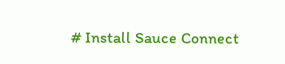# Install Sauce Connect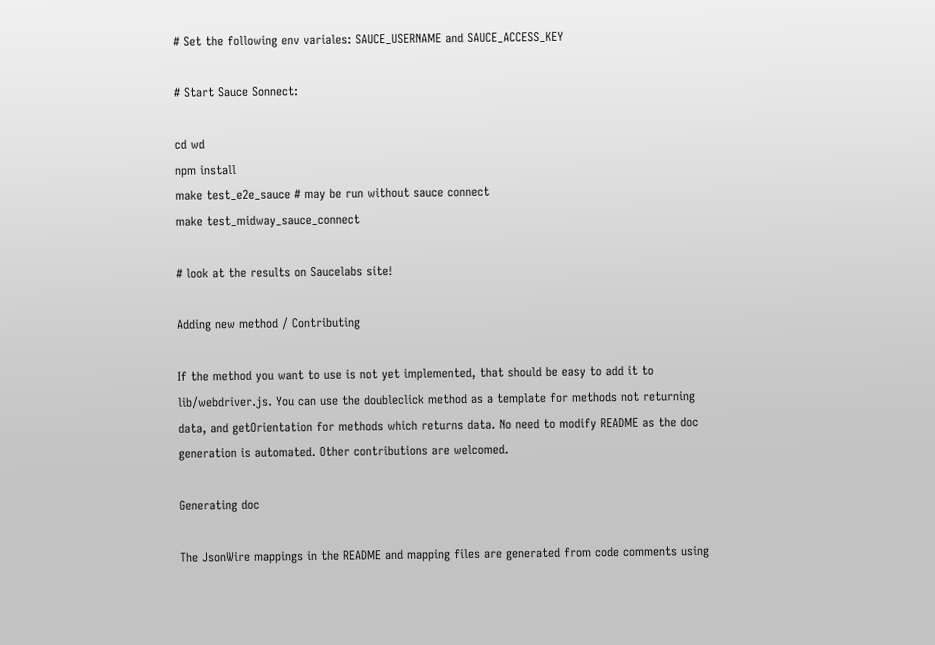# Set the following env variales: SAUCE_USERNAME and SAUCE_ACCESS_KEY

# Start Sauce Sonnect:

cd wd
npm install
make test_e2e_sauce # may be run without sauce connect
make test_midway_sauce_connect

# look at the results on Saucelabs site!

Adding new method / Contributing

If the method you want to use is not yet implemented, that should be easy to add it to lib/webdriver.js. You can use the doubleclick method as a template for methods not returning data, and getOrientation for methods which returns data. No need to modify README as the doc generation is automated. Other contributions are welcomed.

Generating doc

The JsonWire mappings in the README and mapping files are generated from code comments using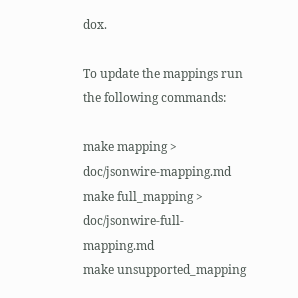dox.

To update the mappings run the following commands:

make mapping > doc/jsonwire-mapping.md
make full_mapping > doc/jsonwire-full-mapping.md
make unsupported_mapping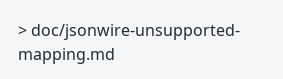> doc/jsonwire-unsupported-mapping.md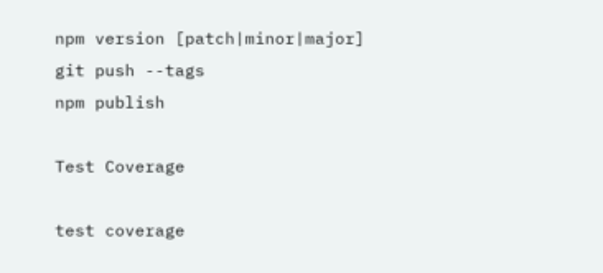npm version [patch|minor|major]
git push --tags
npm publish

Test Coverage

test coverage